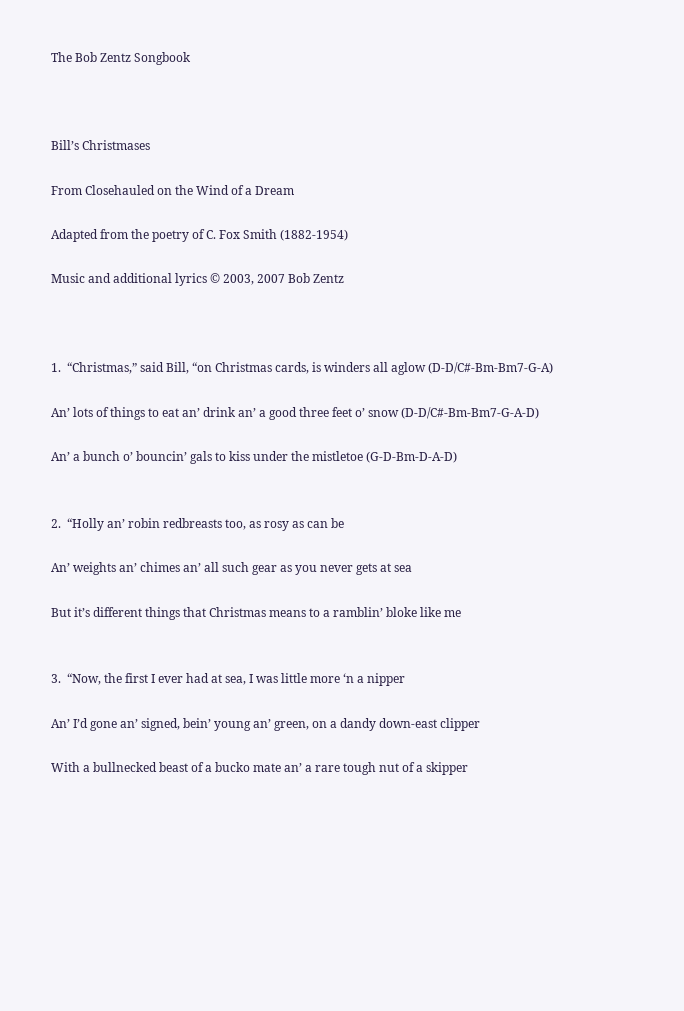The Bob Zentz Songbook



Bill’s Christmases

From Closehauled on the Wind of a Dream

Adapted from the poetry of C. Fox Smith (1882-1954)

Music and additional lyrics © 2003, 2007 Bob Zentz



1.  “Christmas,” said Bill, “on Christmas cards, is winders all aglow (D-D/C#-Bm-Bm7-G-A)

An’ lots of things to eat an’ drink an’ a good three feet o’ snow (D-D/C#-Bm-Bm7-G-A-D)

An’ a bunch o’ bouncin’ gals to kiss under the mistletoe (G-D-Bm-D-A-D)


2.  “Holly an’ robin redbreasts too, as rosy as can be

An’ weights an’ chimes an’ all such gear as you never gets at sea

But it’s different things that Christmas means to a ramblin’ bloke like me


3.  “Now, the first I ever had at sea, I was little more ‘n a nipper

An’ I’d gone an’ signed, bein’ young an’ green, on a dandy down-east clipper

With a bullnecked beast of a bucko mate an’ a rare tough nut of a skipper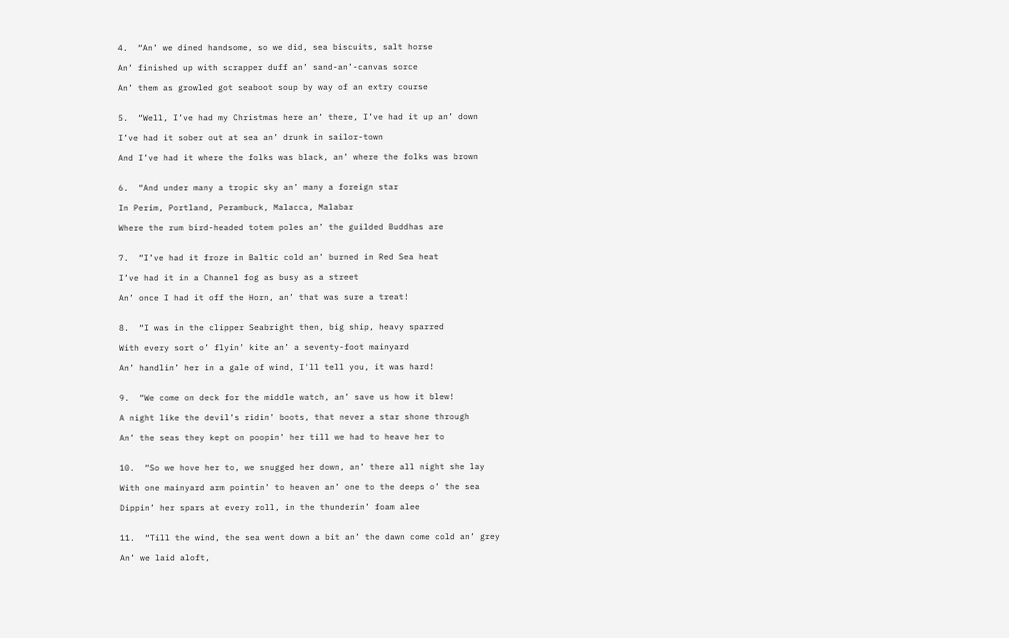4.  “An’ we dined handsome, so we did, sea biscuits, salt horse

An’ finished up with scrapper duff an’ sand-an’-canvas sorce

An’ them as growled got seaboot soup by way of an extry course


5.  “Well, I’ve had my Christmas here an’ there, I’ve had it up an’ down

I’ve had it sober out at sea an’ drunk in sailor-town

And I’ve had it where the folks was black, an’ where the folks was brown


6.  “And under many a tropic sky an’ many a foreign star

In Perim, Portland, Perambuck, Malacca, Malabar

Where the rum bird-headed totem poles an’ the guilded Buddhas are


7.  “I’ve had it froze in Baltic cold an’ burned in Red Sea heat

I’ve had it in a Channel fog as busy as a street

An’ once I had it off the Horn, an’ that was sure a treat!


8.  “I was in the clipper Seabright then, big ship, heavy sparred

With every sort o’ flyin’ kite an’ a seventy-foot mainyard

An’ handlin’ her in a gale of wind, I'll tell you, it was hard!


9.  “We come on deck for the middle watch, an’ save us how it blew!

A night like the devil’s ridin’ boots, that never a star shone through

An’ the seas they kept on poopin’ her till we had to heave her to


10.  “So we hove her to, we snugged her down, an’ there all night she lay

With one mainyard arm pointin’ to heaven an’ one to the deeps o’ the sea

Dippin’ her spars at every roll, in the thunderin’ foam alee


11.  “Till the wind, the sea went down a bit an’ the dawn come cold an’ grey

An’ we laid aloft,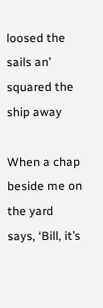loosed the sails an’ squared the ship away

When a chap beside me on the yard says, ‘Bill, it’s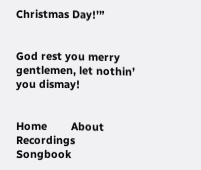Christmas Day!’”


God rest you merry gentlemen, let nothin’ you dismay!


Home        About        Recordings        Songbook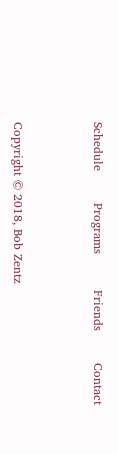Schedule        Programs         Friends        Contact



Copyright © 2018, Bob Zentz